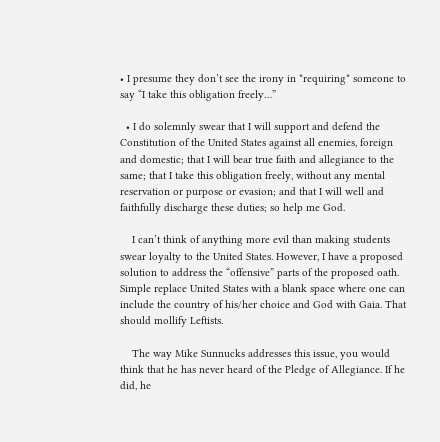• I presume they don’t see the irony in *requiring* someone to say “I take this obligation freely…”

  • I do solemnly swear that I will support and defend the Constitution of the United States against all enemies, foreign and domestic; that I will bear true faith and allegiance to the same; that I take this obligation freely, without any mental reservation or purpose or evasion; and that I will well and faithfully discharge these duties; so help me God.

    I can’t think of anything more evil than making students swear loyalty to the United States. However, I have a proposed solution to address the “offensive” parts of the proposed oath. Simple replace United States with a blank space where one can include the country of his/her choice and God with Gaia. That should mollify Leftists.

    The way Mike Sunnucks addresses this issue, you would think that he has never heard of the Pledge of Allegiance. If he did, he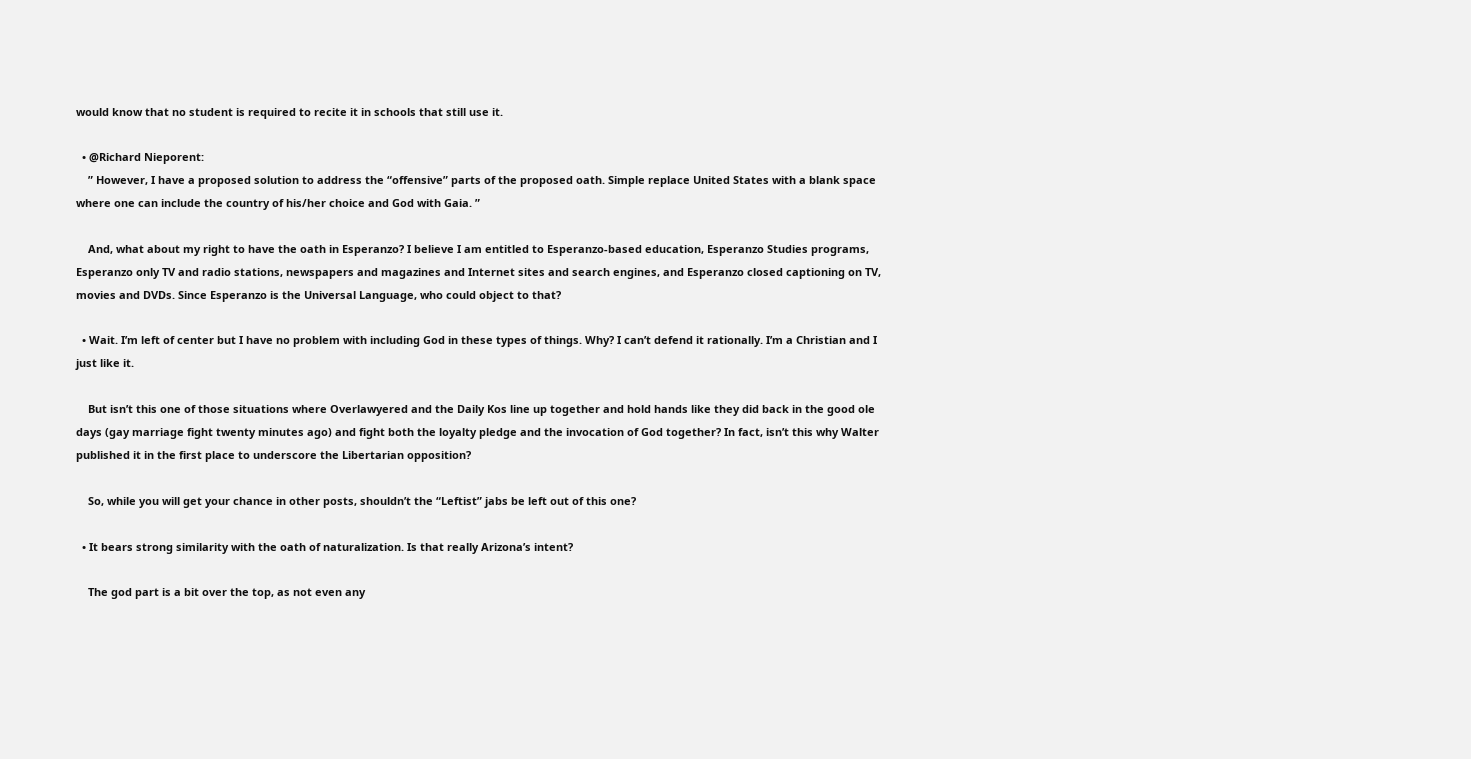would know that no student is required to recite it in schools that still use it.

  • @Richard Nieporent:
    ” However, I have a proposed solution to address the “offensive” parts of the proposed oath. Simple replace United States with a blank space where one can include the country of his/her choice and God with Gaia. ”

    And, what about my right to have the oath in Esperanzo? I believe I am entitled to Esperanzo-based education, Esperanzo Studies programs, Esperanzo only TV and radio stations, newspapers and magazines and Internet sites and search engines, and Esperanzo closed captioning on TV, movies and DVDs. Since Esperanzo is the Universal Language, who could object to that?

  • Wait. I’m left of center but I have no problem with including God in these types of things. Why? I can’t defend it rationally. I’m a Christian and I just like it.

    But isn’t this one of those situations where Overlawyered and the Daily Kos line up together and hold hands like they did back in the good ole days (gay marriage fight twenty minutes ago) and fight both the loyalty pledge and the invocation of God together? In fact, isn’t this why Walter published it in the first place to underscore the Libertarian opposition?

    So, while you will get your chance in other posts, shouldn’t the “Leftist” jabs be left out of this one?

  • It bears strong similarity with the oath of naturalization. Is that really Arizona’s intent?

    The god part is a bit over the top, as not even any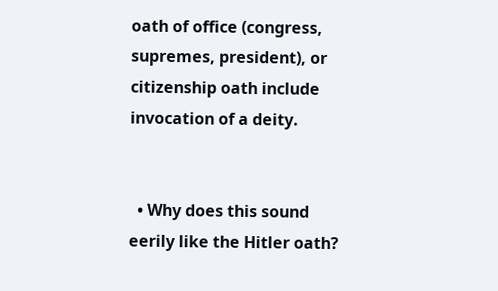oath of office (congress, supremes, president), or citizenship oath include invocation of a deity.


  • Why does this sound eerily like the Hitler oath?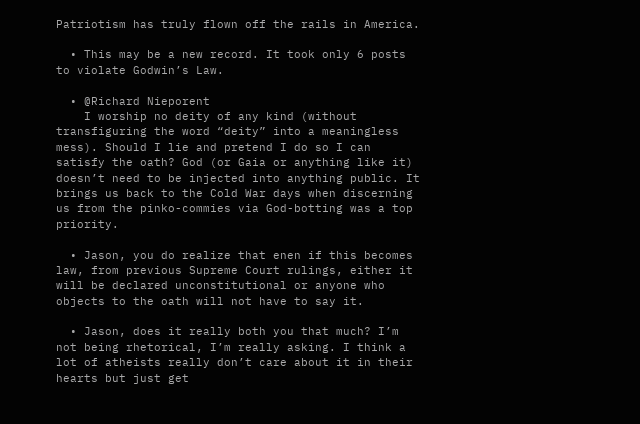Patriotism has truly flown off the rails in America.

  • This may be a new record. It took only 6 posts to violate Godwin’s Law.

  • @Richard Nieporent
    I worship no deity of any kind (without transfiguring the word “deity” into a meaningless mess). Should I lie and pretend I do so I can satisfy the oath? God (or Gaia or anything like it) doesn’t need to be injected into anything public. It brings us back to the Cold War days when discerning us from the pinko-commies via God-botting was a top priority.

  • Jason, you do realize that enen if this becomes law, from previous Supreme Court rulings, either it will be declared unconstitutional or anyone who objects to the oath will not have to say it.

  • Jason, does it really both you that much? I’m not being rhetorical, I’m really asking. I think a lot of atheists really don’t care about it in their hearts but just get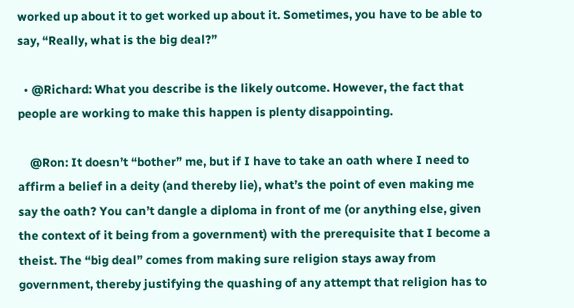worked up about it to get worked up about it. Sometimes, you have to be able to say, “Really, what is the big deal?”

  • @Richard: What you describe is the likely outcome. However, the fact that people are working to make this happen is plenty disappointing.

    @Ron: It doesn’t “bother” me, but if I have to take an oath where I need to affirm a belief in a deity (and thereby lie), what’s the point of even making me say the oath? You can’t dangle a diploma in front of me (or anything else, given the context of it being from a government) with the prerequisite that I become a theist. The “big deal” comes from making sure religion stays away from government, thereby justifying the quashing of any attempt that religion has to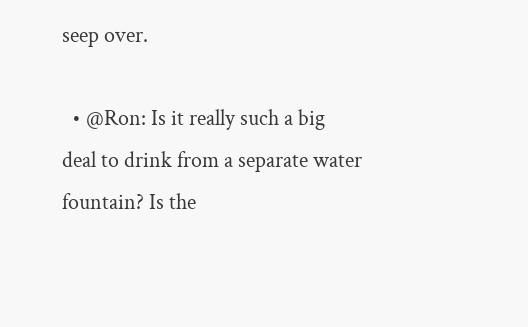seep over.

  • @Ron: Is it really such a big deal to drink from a separate water fountain? Is the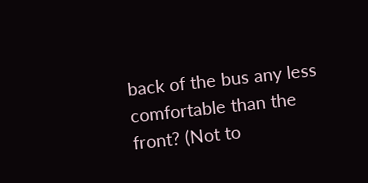back of the bus any less comfortable than the front? (Not to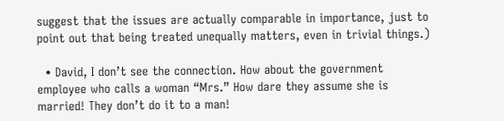suggest that the issues are actually comparable in importance, just to point out that being treated unequally matters, even in trivial things.)

  • David, I don’t see the connection. How about the government employee who calls a woman “Mrs.” How dare they assume she is married! They don’t do it to a man!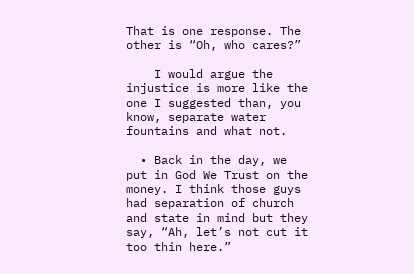That is one response. The other is “Oh, who cares?”

    I would argue the injustice is more like the one I suggested than, you know, separate water fountains and what not.

  • Back in the day, we put in God We Trust on the money. I think those guys had separation of church and state in mind but they say, “Ah, let’s not cut it too thin here.”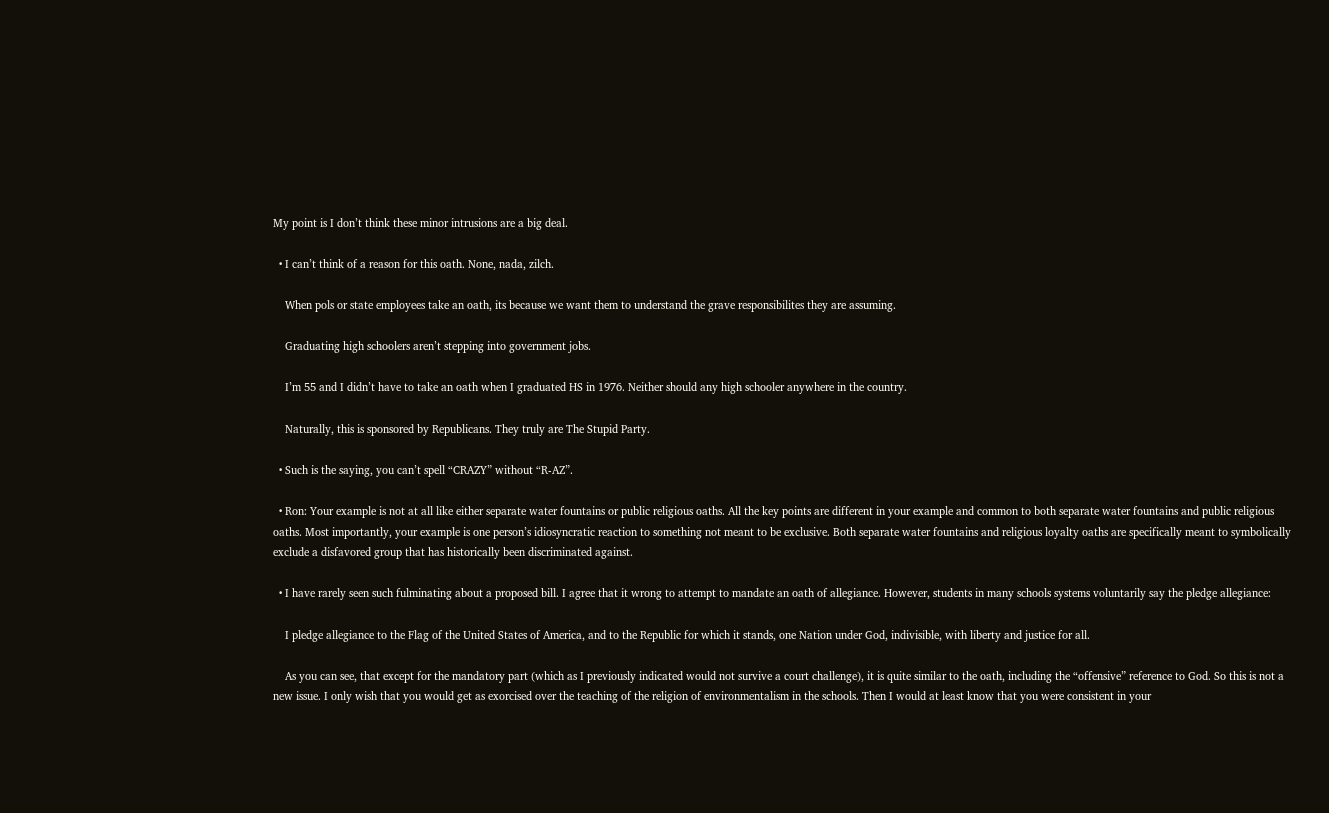My point is I don’t think these minor intrusions are a big deal.

  • I can’t think of a reason for this oath. None, nada, zilch.

    When pols or state employees take an oath, its because we want them to understand the grave responsibilites they are assuming.

    Graduating high schoolers aren’t stepping into government jobs.

    I’m 55 and I didn’t have to take an oath when I graduated HS in 1976. Neither should any high schooler anywhere in the country.

    Naturally, this is sponsored by Republicans. They truly are The Stupid Party.

  • Such is the saying, you can’t spell “CRAZY” without “R-AZ”.

  • Ron: Your example is not at all like either separate water fountains or public religious oaths. All the key points are different in your example and common to both separate water fountains and public religious oaths. Most importantly, your example is one person’s idiosyncratic reaction to something not meant to be exclusive. Both separate water fountains and religious loyalty oaths are specifically meant to symbolically exclude a disfavored group that has historically been discriminated against.

  • I have rarely seen such fulminating about a proposed bill. I agree that it wrong to attempt to mandate an oath of allegiance. However, students in many schools systems voluntarily say the pledge allegiance:

    I pledge allegiance to the Flag of the United States of America, and to the Republic for which it stands, one Nation under God, indivisible, with liberty and justice for all.

    As you can see, that except for the mandatory part (which as I previously indicated would not survive a court challenge), it is quite similar to the oath, including the “offensive” reference to God. So this is not a new issue. I only wish that you would get as exorcised over the teaching of the religion of environmentalism in the schools. Then I would at least know that you were consistent in your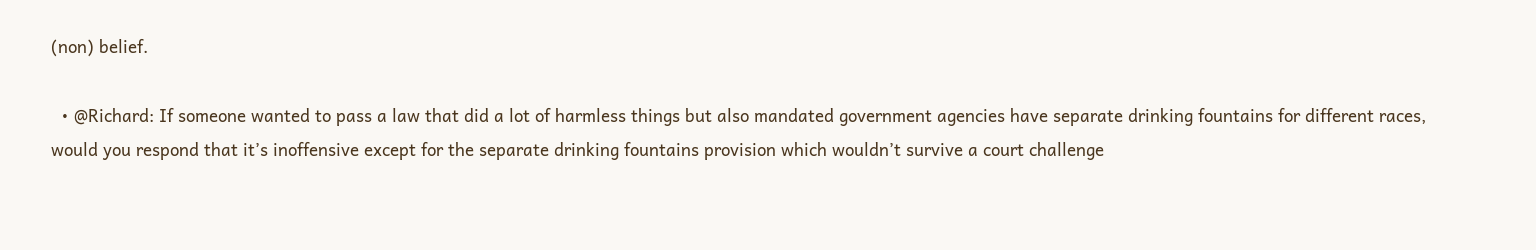(non) belief.

  • @Richard: If someone wanted to pass a law that did a lot of harmless things but also mandated government agencies have separate drinking fountains for different races, would you respond that it’s inoffensive except for the separate drinking fountains provision which wouldn’t survive a court challenge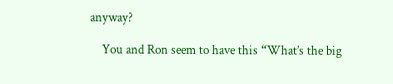anyway?

    You and Ron seem to have this “What’s the big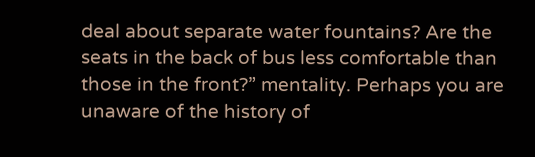deal about separate water fountains? Are the seats in the back of bus less comfortable than those in the front?” mentality. Perhaps you are unaware of the history of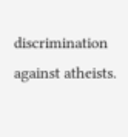discrimination against atheists.